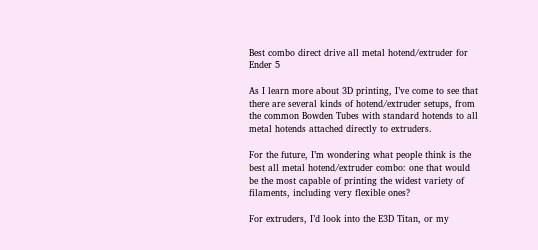Best combo direct drive all metal hotend/extruder for Ender 5

As I learn more about 3D printing, I’ve come to see that there are several kinds of hotend/extruder setups, from the common Bowden Tubes with standard hotends to all metal hotends attached directly to extruders.

For the future, I’m wondering what people think is the best all metal hotend/extruder combo: one that would be the most capable of printing the widest variety of filaments, including very flexible ones?

For extruders, I’d look into the E3D Titan, or my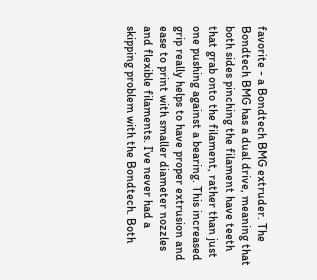favorite - a Bondtech BMG extruder. The Bondtech BMG has a dual drive, meaning that both sides pinching the filament have teeth that grab onto the filament, rather than just one pushing against a bearing. This increased grip really helps to have proper extrusion and ease to print with smaller diameter nozzles and flexible filaments. I’ve never had a skipping problem with the Bondtech. Both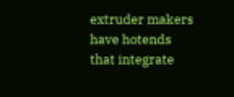extruder makers have hotends that integrate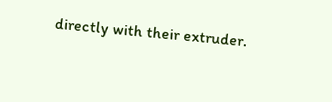directly with their extruder.